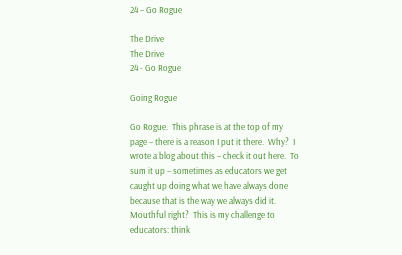24 – Go Rogue

The Drive
The Drive
24 - Go Rogue

Going Rogue

Go Rogue.  This phrase is at the top of my page – there is a reason I put it there.  Why?  I wrote a blog about this – check it out here.  To sum it up – sometimes as educators we get caught up doing what we have always done because that is the way we always did it.  Mouthful right?  This is my challenge to educators: think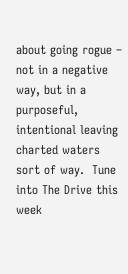about going rogue – not in a negative way, but in a purposeful, intentional leaving charted waters sort of way.  Tune into The Drive this week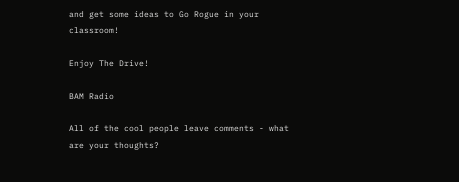and get some ideas to Go Rogue in your classroom!

Enjoy The Drive!

BAM Radio

All of the cool people leave comments - what are your thoughts?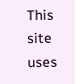This site uses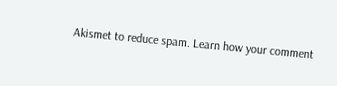Akismet to reduce spam. Learn how your comment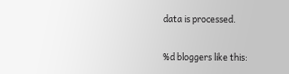data is processed.

%d bloggers like this: